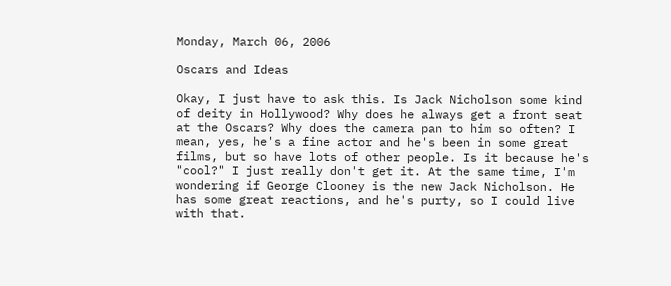Monday, March 06, 2006

Oscars and Ideas

Okay, I just have to ask this. Is Jack Nicholson some kind of deity in Hollywood? Why does he always get a front seat at the Oscars? Why does the camera pan to him so often? I mean, yes, he's a fine actor and he's been in some great films, but so have lots of other people. Is it because he's "cool?" I just really don't get it. At the same time, I'm wondering if George Clooney is the new Jack Nicholson. He has some great reactions, and he's purty, so I could live with that.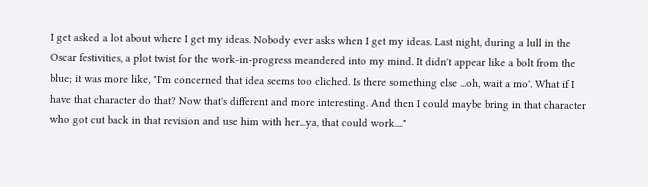I get asked a lot about where I get my ideas. Nobody ever asks when I get my ideas. Last night, during a lull in the Oscar festivities, a plot twist for the work-in-progress meandered into my mind. It didn't appear like a bolt from the blue; it was more like, "I'm concerned that idea seems too cliched. Is there something else ...oh, wait a mo'. What if I have that character do that? Now that's different and more interesting. And then I could maybe bring in that character who got cut back in that revision and use him with her...ya, that could work...."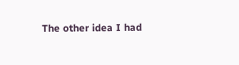The other idea I had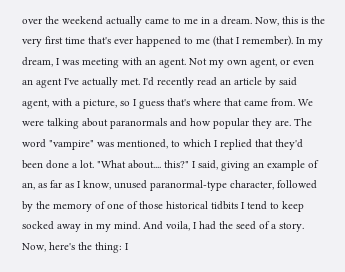over the weekend actually came to me in a dream. Now, this is the very first time that's ever happened to me (that I remember). In my dream, I was meeting with an agent. Not my own agent, or even an agent I've actually met. I'd recently read an article by said agent, with a picture, so I guess that's where that came from. We were talking about paranormals and how popular they are. The word "vampire" was mentioned, to which I replied that they'd been done a lot. "What about.... this?" I said, giving an example of an, as far as I know, unused paranormal-type character, followed by the memory of one of those historical tidbits I tend to keep socked away in my mind. And voila, I had the seed of a story. Now, here's the thing: I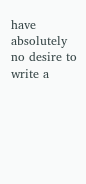have absolutely no desire to write a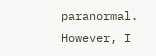paranormal. However, I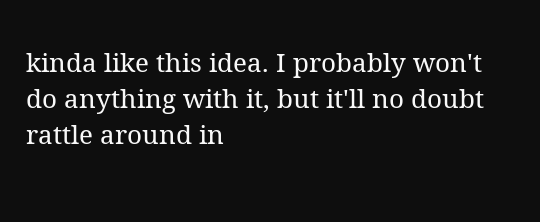kinda like this idea. I probably won't do anything with it, but it'll no doubt rattle around in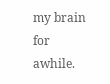my brain for awhile.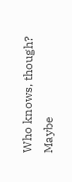Who knows, though? Maybe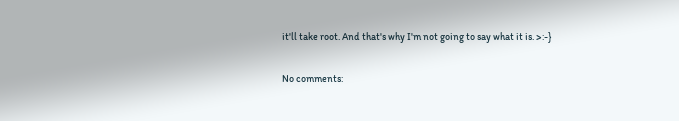it'll take root. And that's why I'm not going to say what it is. >:-}

No comments: